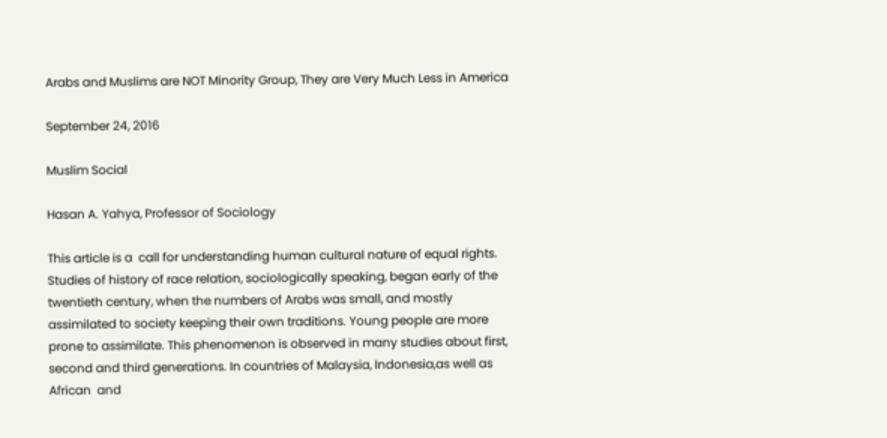Arabs and Muslims are NOT Minority Group, They are Very Much Less in America

September 24, 2016

Muslim Social

Hasan A. Yahya, Professor of Sociology

This article is a  call for understanding human cultural nature of equal rights. Studies of history of race relation, sociologically speaking, began early of the twentieth century, when the numbers of Arabs was small, and mostly assimilated to society keeping their own traditions. Young people are more prone to assimilate. This phenomenon is observed in many studies about first, second and third generations. In countries of Malaysia, Indonesia,as well as African  and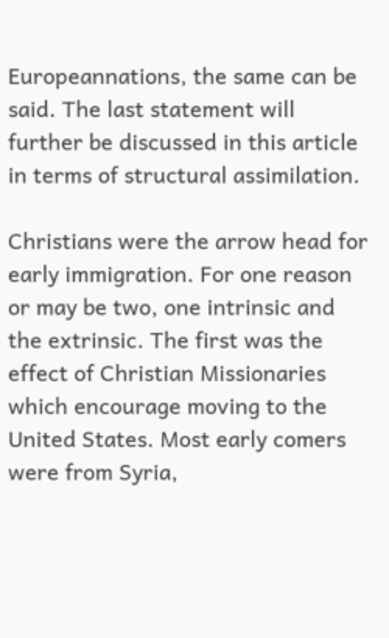Europeannations, the same can be said. The last statement will further be discussed in this article in terms of structural assimilation.

Christians were the arrow head for early immigration. For one reason or may be two, one intrinsic and the extrinsic. The first was the effect of Christian Missionaries which encourage moving to the United States. Most early comers were from Syria,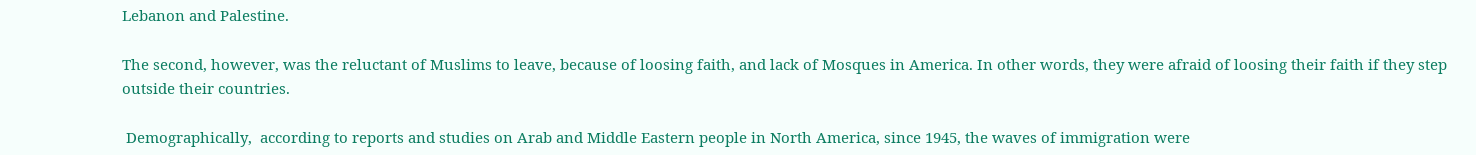Lebanon and Palestine.

The second, however, was the reluctant of Muslims to leave, because of loosing faith, and lack of Mosques in America. In other words, they were afraid of loosing their faith if they step outside their countries.

 Demographically,  according to reports and studies on Arab and Middle Eastern people in North America, since 1945, the waves of immigration were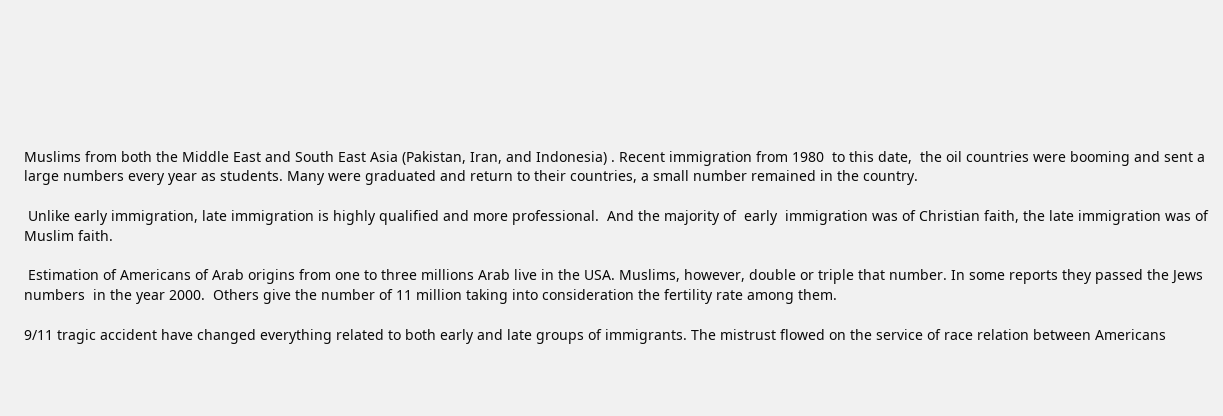Muslims from both the Middle East and South East Asia (Pakistan, Iran, and Indonesia) . Recent immigration from 1980  to this date,  the oil countries were booming and sent a large numbers every year as students. Many were graduated and return to their countries, a small number remained in the country.

 Unlike early immigration, late immigration is highly qualified and more professional.  And the majority of  early  immigration was of Christian faith, the late immigration was of Muslim faith.

 Estimation of Americans of Arab origins from one to three millions Arab live in the USA. Muslims, however, double or triple that number. In some reports they passed the Jews numbers  in the year 2000.  Others give the number of 11 million taking into consideration the fertility rate among them.

9/11 tragic accident have changed everything related to both early and late groups of immigrants. The mistrust flowed on the service of race relation between Americans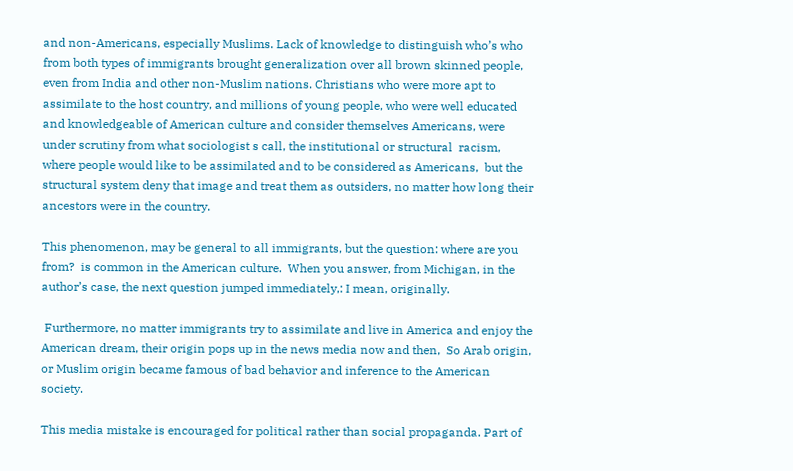and non-Americans, especially Muslims. Lack of knowledge to distinguish who’s who from both types of immigrants brought generalization over all brown skinned people,  even from India and other non-Muslim nations. Christians who were more apt to assimilate to the host country, and millions of young people, who were well educated and knowledgeable of American culture and consider themselves Americans, were under scrutiny from what sociologist s call, the institutional or structural  racism, where people would like to be assimilated and to be considered as Americans,  but the structural system deny that image and treat them as outsiders, no matter how long their ancestors were in the country.

This phenomenon, may be general to all immigrants, but the question: where are you from?  is common in the American culture.  When you answer, from Michigan, in the author’s case, the next question jumped immediately,: I mean, originally.

 Furthermore, no matter immigrants try to assimilate and live in America and enjoy the American dream, their origin pops up in the news media now and then,  So Arab origin, or Muslim origin became famous of bad behavior and inference to the American society.

This media mistake is encouraged for political rather than social propaganda. Part of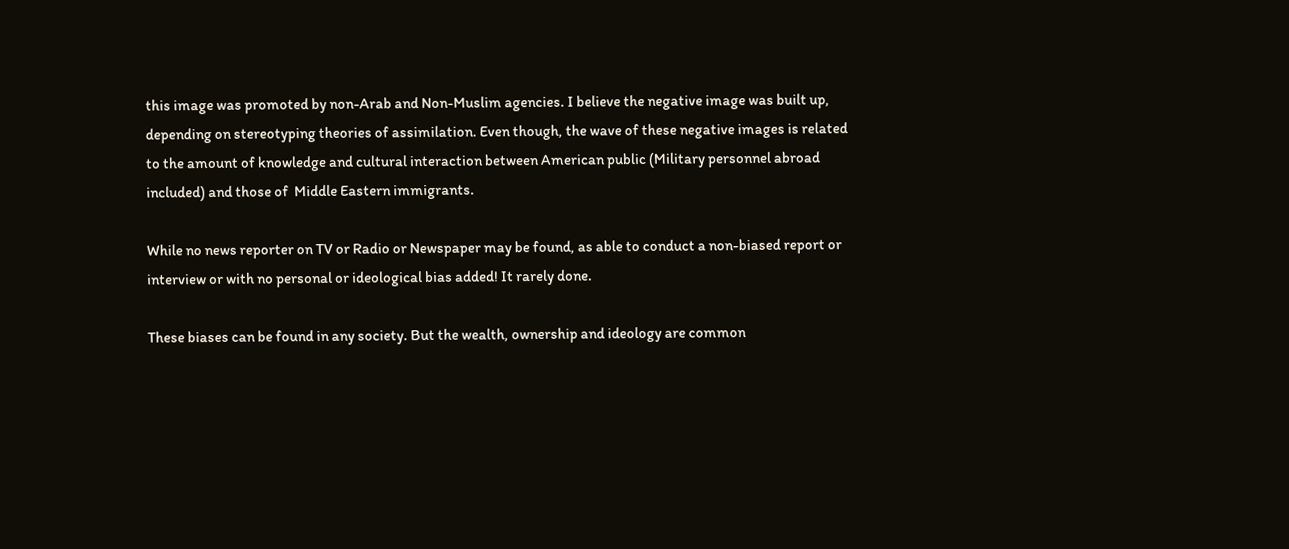this image was promoted by non-Arab and Non-Muslim agencies. I believe the negative image was built up, depending on stereotyping theories of assimilation. Even though, the wave of these negative images is related to the amount of knowledge and cultural interaction between American public (Military personnel abroad included) and those of  Middle Eastern immigrants.

While no news reporter on TV or Radio or Newspaper may be found, as able to conduct a non-biased report or interview or with no personal or ideological bias added! It rarely done.

These biases can be found in any society. But the wealth, ownership and ideology are common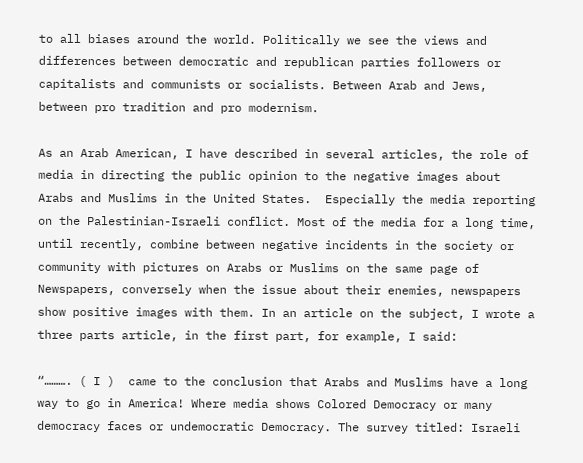to all biases around the world. Politically we see the views and differences between democratic and republican parties followers or capitalists and communists or socialists. Between Arab and Jews, between pro tradition and pro modernism.

As an Arab American, I have described in several articles, the role of media in directing the public opinion to the negative images about Arabs and Muslims in the United States.  Especially the media reporting on the Palestinian-Israeli conflict. Most of the media for a long time, until recently, combine between negative incidents in the society or community with pictures on Arabs or Muslims on the same page of Newspapers, conversely when the issue about their enemies, newspapers show positive images with them. In an article on the subject, I wrote a three parts article, in the first part, for example, I said:

“………. ( I )  came to the conclusion that Arabs and Muslims have a long way to go in America! Where media shows Colored Democracy or many democracy faces or undemocratic Democracy. The survey titled: Israeli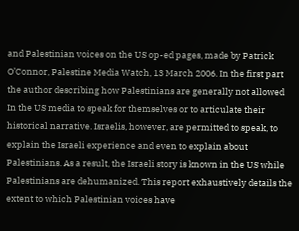and Palestinian voices on the US op-ed pages, made by Patrick O’Connor, Palestine Media Watch, 13 March 2006. In the first part the author describing how Palestinians are generally not allowed In the US media to speak for themselves or to articulate their historical narrative. Israelis, however, are permitted to speak, to explain the Israeli experience and even to explain about Palestinians. As a result, the Israeli story is known in the US while Palestinians are dehumanized. This report exhaustively details the extent to which Palestinian voices have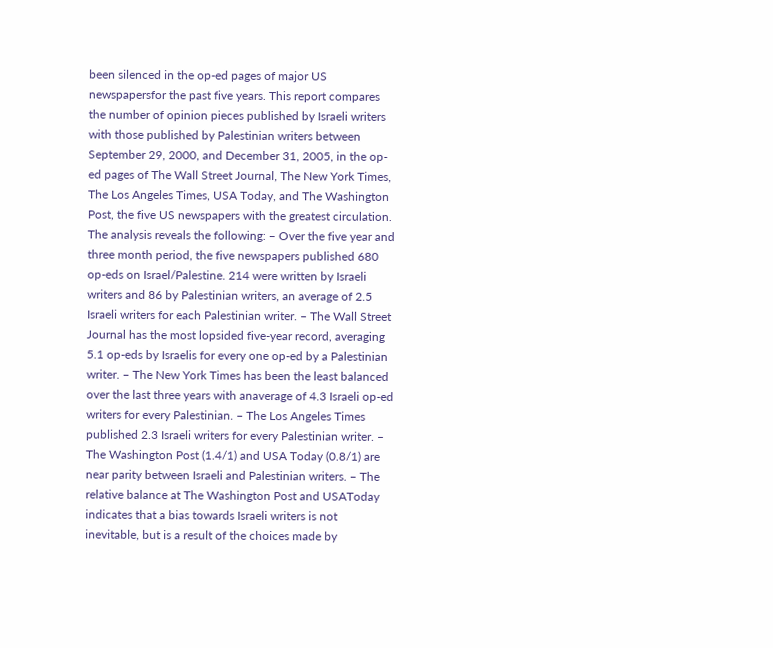been silenced in the op-ed pages of major US newspapersfor the past five years. This report compares the number of opinion pieces published by Israeli writers with those published by Palestinian writers between September 29, 2000, and December 31, 2005, in the op-ed pages of The Wall Street Journal, The New York Times, The Los Angeles Times, USA Today, and The Washington Post, the five US newspapers with the greatest circulation. The analysis reveals the following: – Over the five year and three month period, the five newspapers published 680 op-eds on Israel/Palestine. 214 were written by Israeli writers and 86 by Palestinian writers, an average of 2.5 Israeli writers for each Palestinian writer. – The Wall Street Journal has the most lopsided five-year record, averaging 5.1 op-eds by Israelis for every one op-ed by a Palestinian writer. – The New York Times has been the least balanced over the last three years with anaverage of 4.3 Israeli op-ed writers for every Palestinian. – The Los Angeles Times published 2.3 Israeli writers for every Palestinian writer. – The Washington Post (1.4/1) and USA Today (0.8/1) are near parity between Israeli and Palestinian writers. – The relative balance at The Washington Post and USAToday indicates that a bias towards Israeli writers is not inevitable, but is a result of the choices made by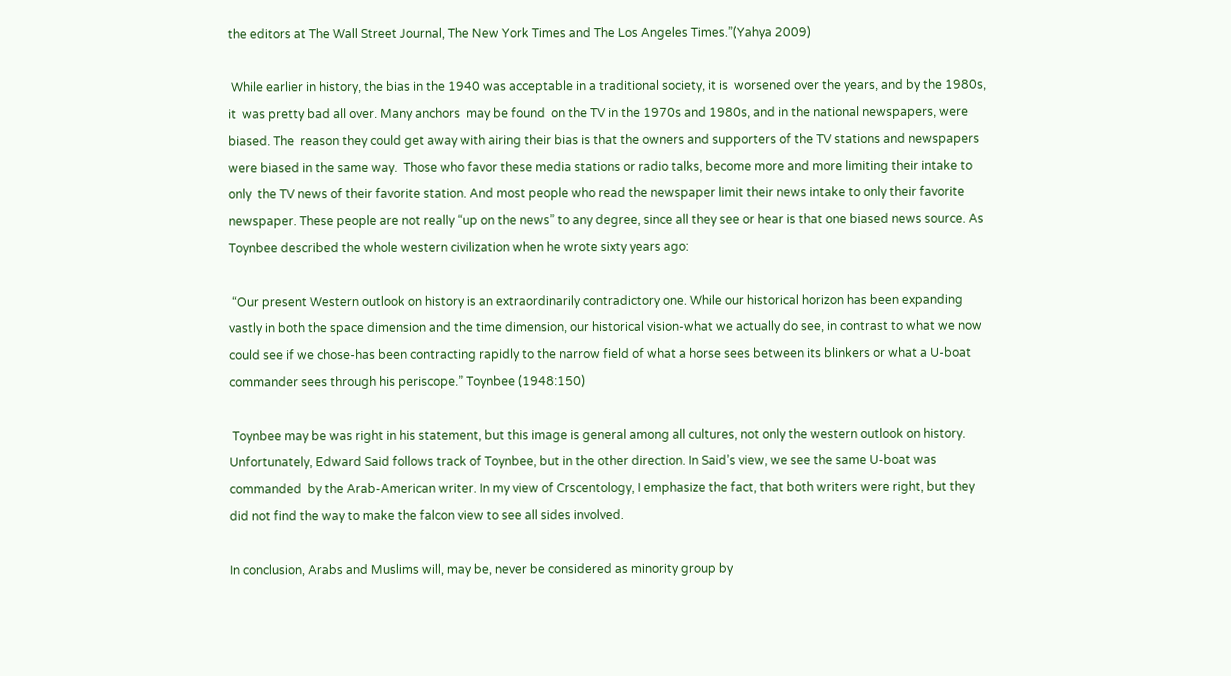the editors at The Wall Street Journal, The New York Times and The Los Angeles Times.”(Yahya 2009)

 While earlier in history, the bias in the 1940 was acceptable in a traditional society, it is  worsened over the years, and by the 1980s, it  was pretty bad all over. Many anchors  may be found  on the TV in the 1970s and 1980s, and in the national newspapers, were  biased. The  reason they could get away with airing their bias is that the owners and supporters of the TV stations and newspapers were biased in the same way.  Those who favor these media stations or radio talks, become more and more limiting their intake to only  the TV news of their favorite station. And most people who read the newspaper limit their news intake to only their favorite newspaper. These people are not really “up on the news” to any degree, since all they see or hear is that one biased news source. As Toynbee described the whole western civilization when he wrote sixty years ago:

 “Our present Western outlook on history is an extraordinarily contradictory one. While our historical horizon has been expanding vastly in both the space dimension and the time dimension, our historical vision-what we actually do see, in contrast to what we now could see if we chose-has been contracting rapidly to the narrow field of what a horse sees between its blinkers or what a U-boat commander sees through his periscope.” Toynbee (1948:150)

 Toynbee may be was right in his statement, but this image is general among all cultures, not only the western outlook on history. Unfortunately, Edward Said follows track of Toynbee, but in the other direction. In Said’s view, we see the same U-boat was commanded  by the Arab-American writer. In my view of Crscentology, I emphasize the fact, that both writers were right, but they did not find the way to make the falcon view to see all sides involved.

In conclusion, Arabs and Muslims will, may be, never be considered as minority group by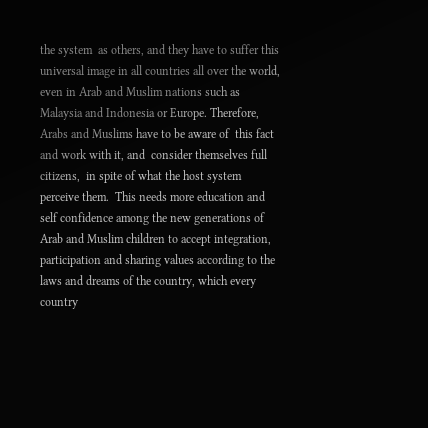the system  as others, and they have to suffer this universal image in all countries all over the world, even in Arab and Muslim nations such as Malaysia and Indonesia or Europe. Therefore, Arabs and Muslims have to be aware of  this fact and work with it, and  consider themselves full citizens,  in spite of what the host system perceive them.  This needs more education and self confidence among the new generations of Arab and Muslim children to accept integration, participation and sharing values according to the laws and dreams of the country, which every country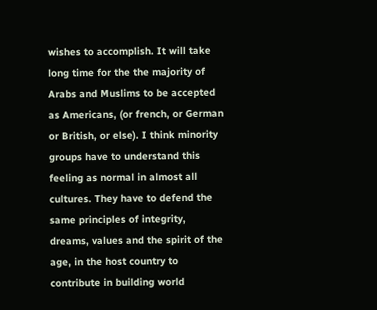wishes to accomplish. It will take long time for the the majority of Arabs and Muslims to be accepted as Americans, (or french, or German or British, or else). I think minority groups have to understand this feeling as normal in almost all cultures. They have to defend the same principles of integrity, dreams, values and the spirit of the age, in the host country to contribute in building world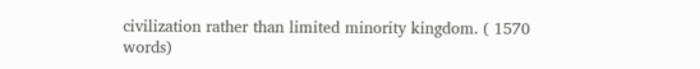civilization rather than limited minority kingdom. ( 1570 words)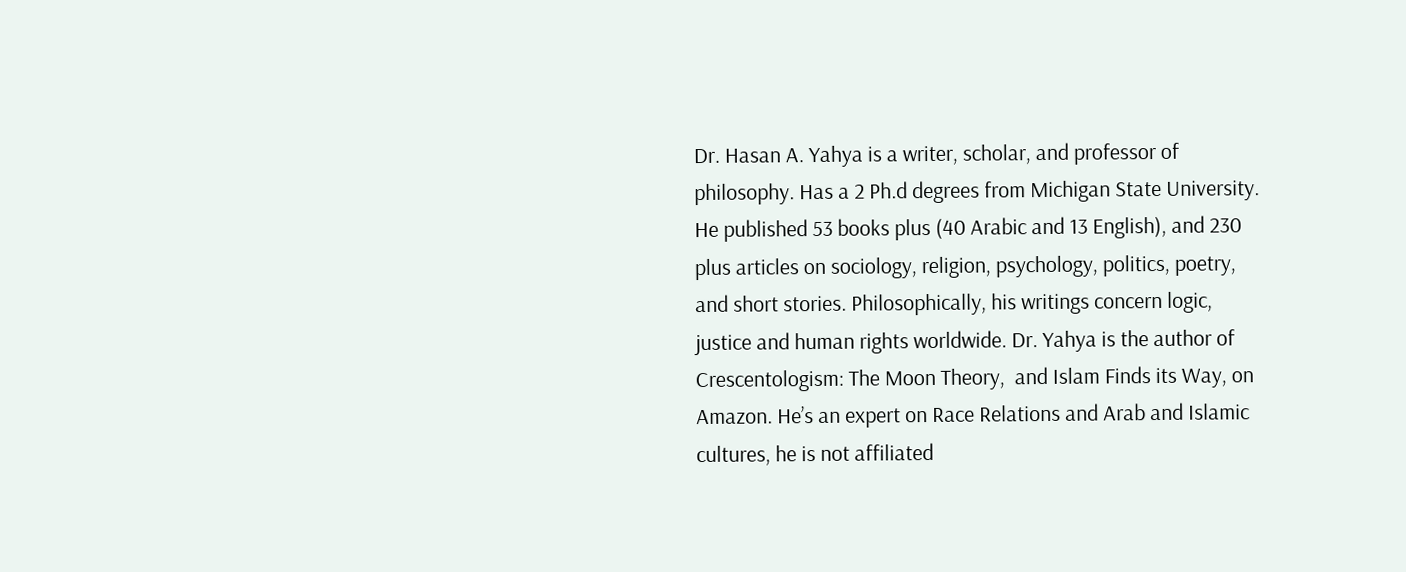Dr. Hasan A. Yahya is a writer, scholar, and professor of philosophy. Has a 2 Ph.d degrees from Michigan State University. He published 53 books plus (40 Arabic and 13 English), and 230 plus articles on sociology, religion, psychology, politics, poetry, and short stories. Philosophically, his writings concern logic, justice and human rights worldwide. Dr. Yahya is the author of Crescentologism: The Moon Theory,  and Islam Finds its Way, on Amazon. He’s an expert on Race Relations and Arab and Islamic cultures, he is not affiliated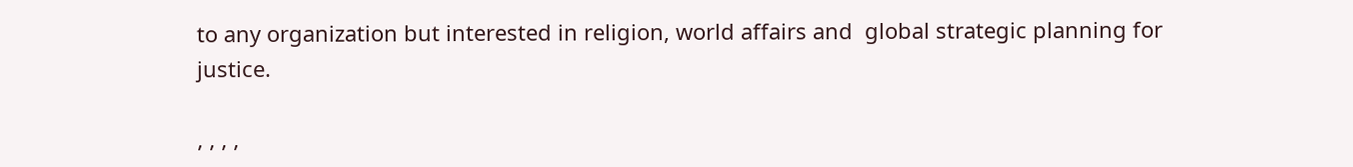to any organization but interested in religion, world affairs and  global strategic planning for justice.

, , , ,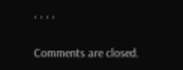, , , ,

Comments are closed.